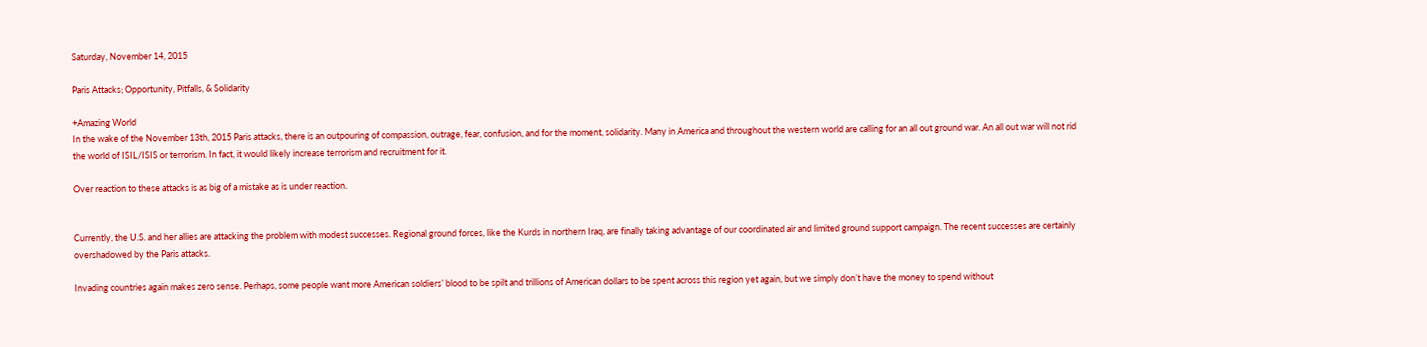Saturday, November 14, 2015

Paris Attacks; Opportunity, Pitfalls, & Solidarity

+Amazing World
In the wake of the November 13th, 2015 Paris attacks, there is an outpouring of compassion, outrage, fear, confusion, and for the moment, solidarity. Many in America and throughout the western world are calling for an all out ground war. An all out war will not rid the world of ISIL/ISIS or terrorism. In fact, it would likely increase terrorism and recruitment for it.

Over reaction to these attacks is as big of a mistake as is under reaction.


Currently, the U.S. and her allies are attacking the problem with modest successes. Regional ground forces, like the Kurds in northern Iraq, are finally taking advantage of our coordinated air and limited ground support campaign. The recent successes are certainly overshadowed by the Paris attacks.

Invading countries again makes zero sense. Perhaps, some people want more American soldiers’ blood to be spilt and trillions of American dollars to be spent across this region yet again, but we simply don’t have the money to spend without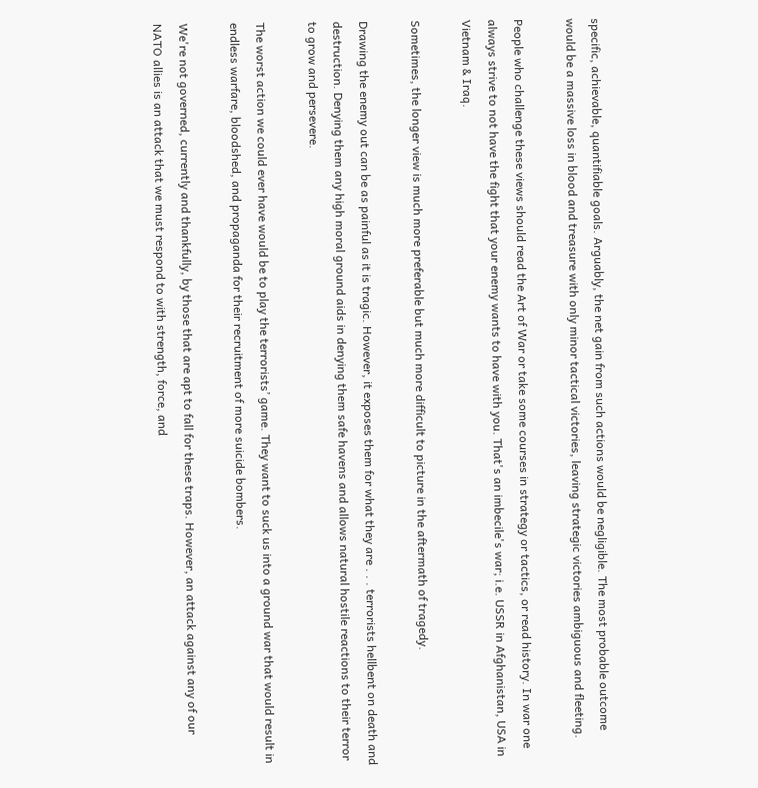specific, achievable, quantifiable goals. Arguably, the net gain from such actions would be negligible. The most probable outcome would be a massive loss in blood and treasure with only minor tactical victories, leaving strategic victories ambiguous and fleeting.

People who challenge these views should read the Art of War or take some courses in strategy or tactics, or read history. In war one always strive to not have the fight that your enemy wants to have with you. That's an imbecile's war; i.e. USSR in Afghanistan, USA in Vietnam & Iraq.

Sometimes, the longer view is much more preferable but much more difficult to picture in the aftermath of tragedy.

Drawing the enemy out can be as painful as it is tragic. However, it exposes them for what they are . . . terrorists hellbent on death and destruction. Denying them any high moral ground aids in denying them safe havens and allows natural hostile reactions to their terror to grow and persevere.

The worst action we could ever have would be to play the terrorists’ game. They want to suck us into a ground war that would result in endless warfare, bloodshed, and propaganda for their recruitment of more suicide bombers.

We're not governed, currently and thankfully, by those that are apt to fall for these traps. However, an attack against any of our NATO allies is an attack that we must respond to with strength, force, and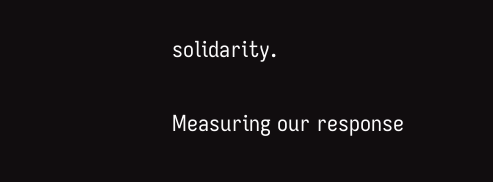solidarity.

Measuring our response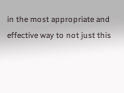in the most appropriate and effective way to not just this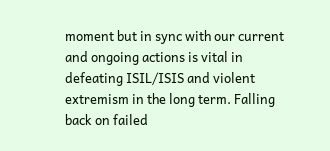moment but in sync with our current and ongoing actions is vital in defeating ISIL/ISIS and violent extremism in the long term. Falling back on failed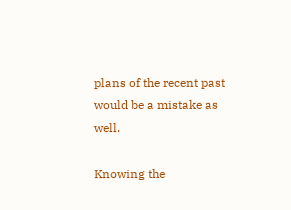plans of the recent past would be a mistake as well.

Knowing the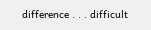difference . . . difficult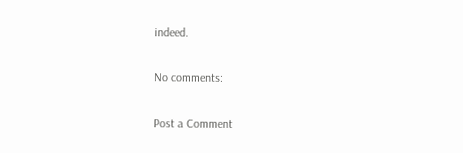indeed.

No comments:

Post a Comment